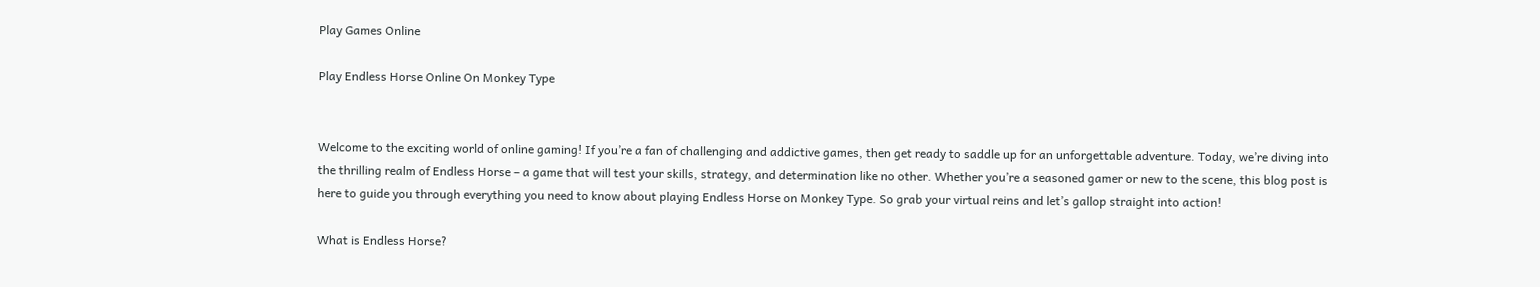Play Games Online

Play Endless Horse Online On Monkey Type


Welcome to the exciting world of online gaming! If you’re a fan of challenging and addictive games, then get ready to saddle up for an unforgettable adventure. Today, we’re diving into the thrilling realm of Endless Horse – a game that will test your skills, strategy, and determination like no other. Whether you’re a seasoned gamer or new to the scene, this blog post is here to guide you through everything you need to know about playing Endless Horse on Monkey Type. So grab your virtual reins and let’s gallop straight into action!

What is Endless Horse?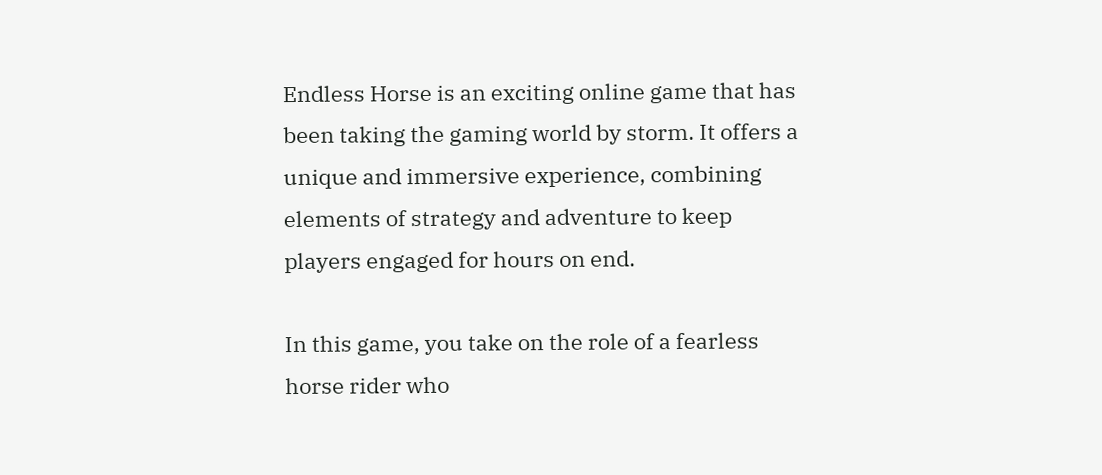Endless Horse is an exciting online game that has been taking the gaming world by storm. It offers a unique and immersive experience, combining elements of strategy and adventure to keep players engaged for hours on end.

In this game, you take on the role of a fearless horse rider who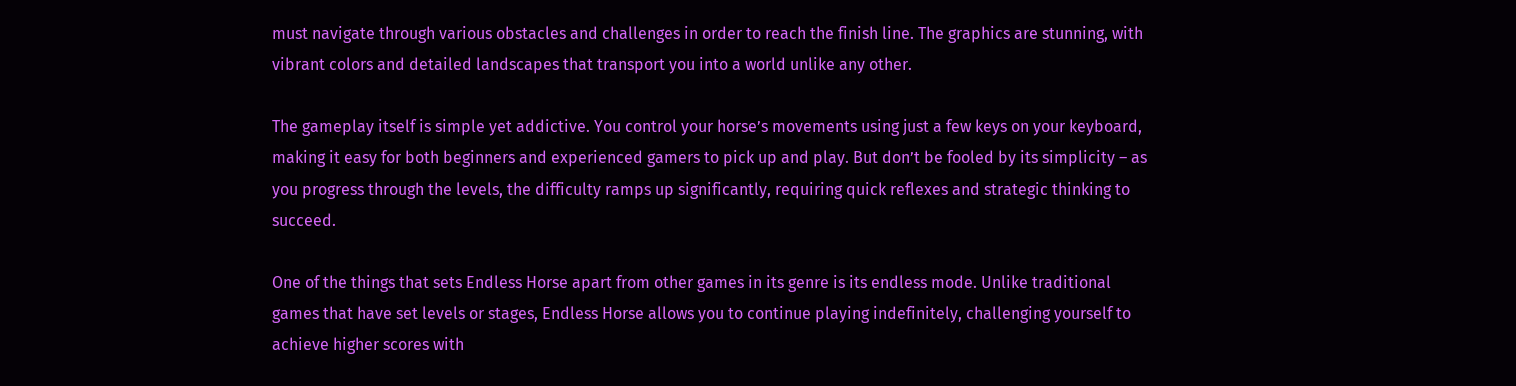must navigate through various obstacles and challenges in order to reach the finish line. The graphics are stunning, with vibrant colors and detailed landscapes that transport you into a world unlike any other.

The gameplay itself is simple yet addictive. You control your horse’s movements using just a few keys on your keyboard, making it easy for both beginners and experienced gamers to pick up and play. But don’t be fooled by its simplicity – as you progress through the levels, the difficulty ramps up significantly, requiring quick reflexes and strategic thinking to succeed.

One of the things that sets Endless Horse apart from other games in its genre is its endless mode. Unlike traditional games that have set levels or stages, Endless Horse allows you to continue playing indefinitely, challenging yourself to achieve higher scores with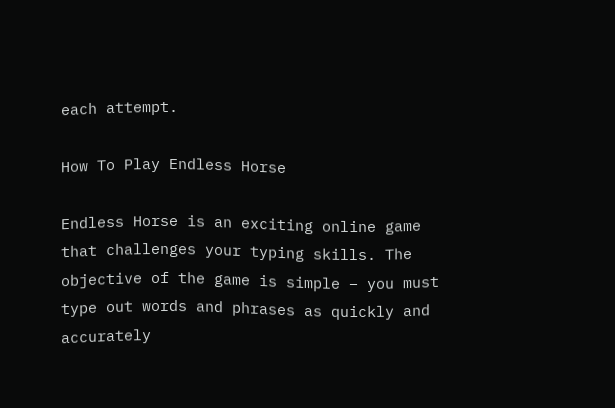each attempt.

How To Play Endless Horse

Endless Horse is an exciting online game that challenges your typing skills. The objective of the game is simple – you must type out words and phrases as quickly and accurately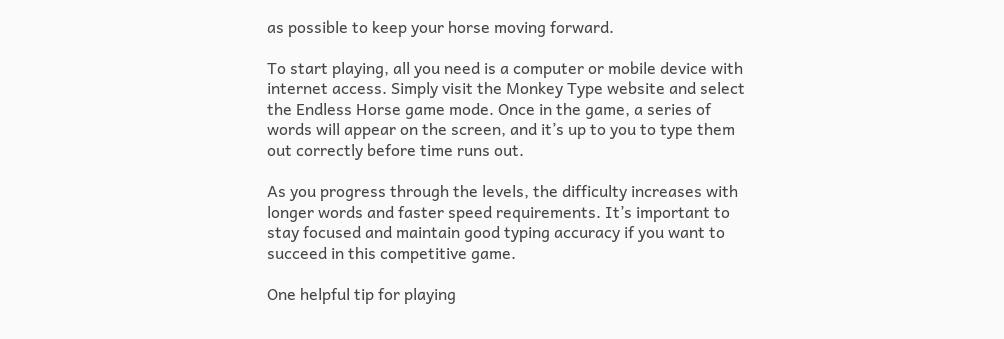as possible to keep your horse moving forward.

To start playing, all you need is a computer or mobile device with internet access. Simply visit the Monkey Type website and select the Endless Horse game mode. Once in the game, a series of words will appear on the screen, and it’s up to you to type them out correctly before time runs out.

As you progress through the levels, the difficulty increases with longer words and faster speed requirements. It’s important to stay focused and maintain good typing accuracy if you want to succeed in this competitive game.

One helpful tip for playing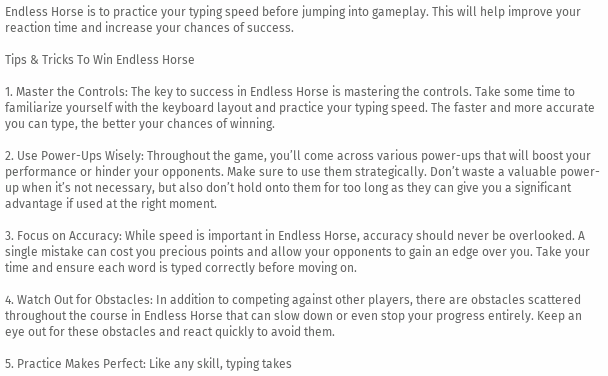Endless Horse is to practice your typing speed before jumping into gameplay. This will help improve your reaction time and increase your chances of success.

Tips & Tricks To Win Endless Horse

1. Master the Controls: The key to success in Endless Horse is mastering the controls. Take some time to familiarize yourself with the keyboard layout and practice your typing speed. The faster and more accurate you can type, the better your chances of winning.

2. Use Power-Ups Wisely: Throughout the game, you’ll come across various power-ups that will boost your performance or hinder your opponents. Make sure to use them strategically. Don’t waste a valuable power-up when it’s not necessary, but also don’t hold onto them for too long as they can give you a significant advantage if used at the right moment.

3. Focus on Accuracy: While speed is important in Endless Horse, accuracy should never be overlooked. A single mistake can cost you precious points and allow your opponents to gain an edge over you. Take your time and ensure each word is typed correctly before moving on.

4. Watch Out for Obstacles: In addition to competing against other players, there are obstacles scattered throughout the course in Endless Horse that can slow down or even stop your progress entirely. Keep an eye out for these obstacles and react quickly to avoid them.

5. Practice Makes Perfect: Like any skill, typing takes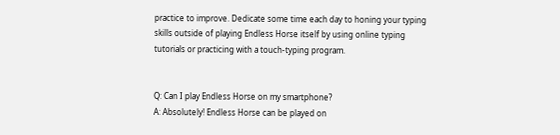practice to improve. Dedicate some time each day to honing your typing skills outside of playing Endless Horse itself by using online typing tutorials or practicing with a touch-typing program.


Q: Can I play Endless Horse on my smartphone?
A: Absolutely! Endless Horse can be played on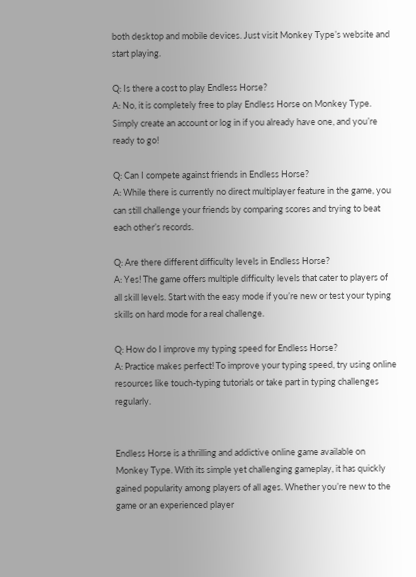both desktop and mobile devices. Just visit Monkey Type’s website and start playing.

Q: Is there a cost to play Endless Horse?
A: No, it is completely free to play Endless Horse on Monkey Type. Simply create an account or log in if you already have one, and you’re ready to go!

Q: Can I compete against friends in Endless Horse?
A: While there is currently no direct multiplayer feature in the game, you can still challenge your friends by comparing scores and trying to beat each other’s records.

Q: Are there different difficulty levels in Endless Horse?
A: Yes! The game offers multiple difficulty levels that cater to players of all skill levels. Start with the easy mode if you’re new or test your typing skills on hard mode for a real challenge.

Q: How do I improve my typing speed for Endless Horse?
A: Practice makes perfect! To improve your typing speed, try using online resources like touch-typing tutorials or take part in typing challenges regularly.


Endless Horse is a thrilling and addictive online game available on Monkey Type. With its simple yet challenging gameplay, it has quickly gained popularity among players of all ages. Whether you’re new to the game or an experienced player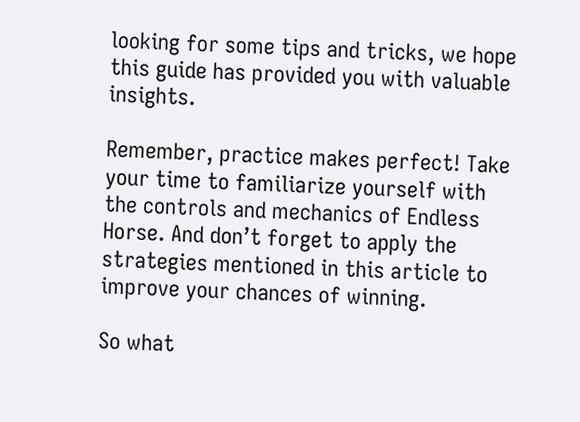looking for some tips and tricks, we hope this guide has provided you with valuable insights.

Remember, practice makes perfect! Take your time to familiarize yourself with the controls and mechanics of Endless Horse. And don’t forget to apply the strategies mentioned in this article to improve your chances of winning.

So what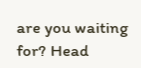are you waiting for? Head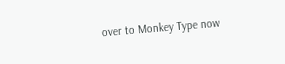over to Monkey Type now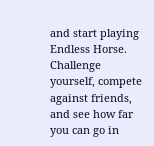and start playing Endless Horse. Challenge yourself, compete against friends, and see how far you can go in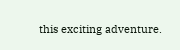this exciting adventure.